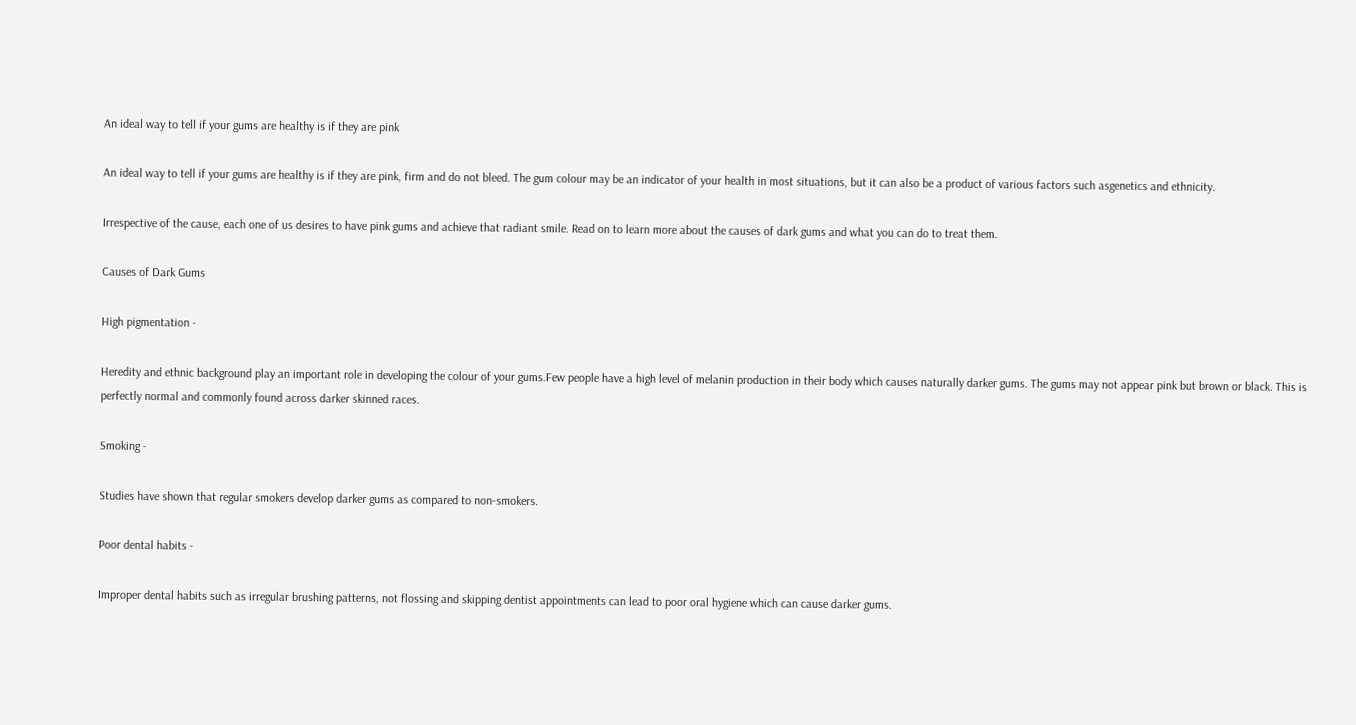An ideal way to tell if your gums are healthy is if they are pink

An ideal way to tell if your gums are healthy is if they are pink, firm and do not bleed. The gum colour may be an indicator of your health in most situations, but it can also be a product of various factors such asgenetics and ethnicity.

Irrespective of the cause, each one of us desires to have pink gums and achieve that radiant smile. Read on to learn more about the causes of dark gums and what you can do to treat them.

Causes of Dark Gums

High pigmentation -

Heredity and ethnic background play an important role in developing the colour of your gums.Few people have a high level of melanin production in their body which causes naturally darker gums. The gums may not appear pink but brown or black. This is perfectly normal and commonly found across darker skinned races.

Smoking -

Studies have shown that regular smokers develop darker gums as compared to non-smokers.

Poor dental habits -

Improper dental habits such as irregular brushing patterns, not flossing and skipping dentist appointments can lead to poor oral hygiene which can cause darker gums.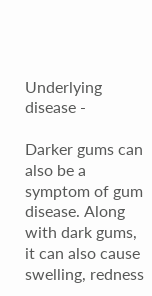Underlying disease -

Darker gums can also be a symptom of gum disease. Along with dark gums, it can also cause swelling, redness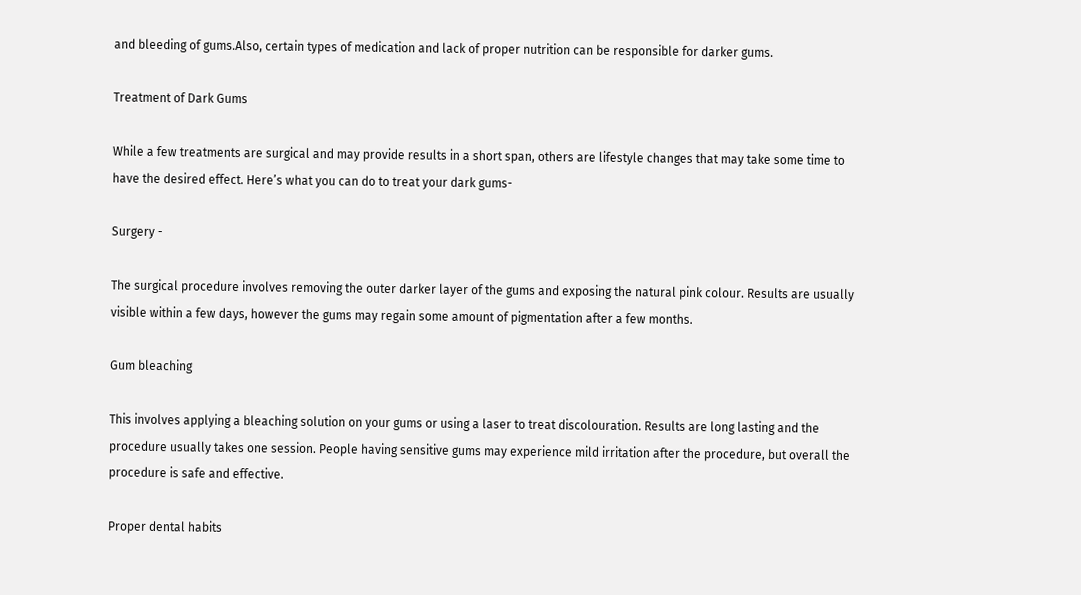and bleeding of gums.Also, certain types of medication and lack of proper nutrition can be responsible for darker gums.

Treatment of Dark Gums

While a few treatments are surgical and may provide results in a short span, others are lifestyle changes that may take some time to have the desired effect. Here’s what you can do to treat your dark gums-

Surgery -

The surgical procedure involves removing the outer darker layer of the gums and exposing the natural pink colour. Results are usually visible within a few days, however the gums may regain some amount of pigmentation after a few months.

Gum bleaching

This involves applying a bleaching solution on your gums or using a laser to treat discolouration. Results are long lasting and the procedure usually takes one session. People having sensitive gums may experience mild irritation after the procedure, but overall the procedure is safe and effective.

Proper dental habits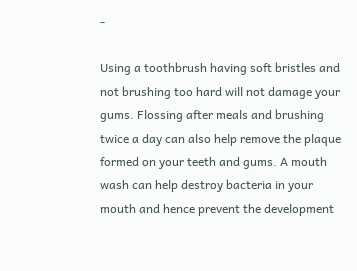-

Using a toothbrush having soft bristles and not brushing too hard will not damage your gums. Flossing after meals and brushing twice a day can also help remove the plaque formed on your teeth and gums. A mouth wash can help destroy bacteria in your mouth and hence prevent the development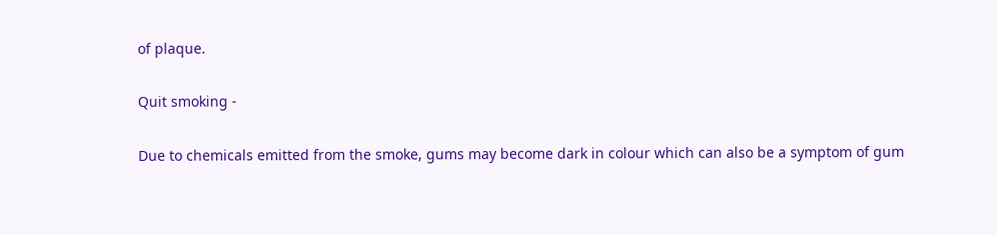of plaque.

Quit smoking -

Due to chemicals emitted from the smoke, gums may become dark in colour which can also be a symptom of gum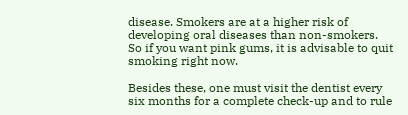disease. Smokers are at a higher risk of developing oral diseases than non-smokers. So if you want pink gums, it is advisable to quit smoking right now.

Besides these, one must visit the dentist every six months for a complete check-up and to rule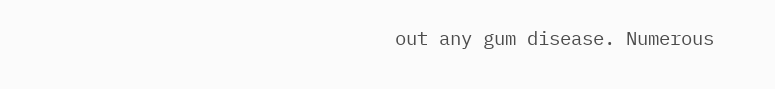out any gum disease. Numerous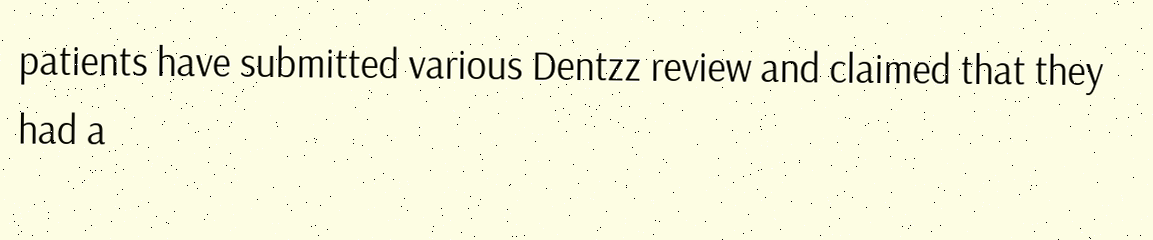patients have submitted various Dentzz review and claimed that they had a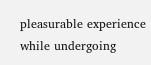pleasurable experience while undergoing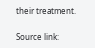their treatment.

Source link: